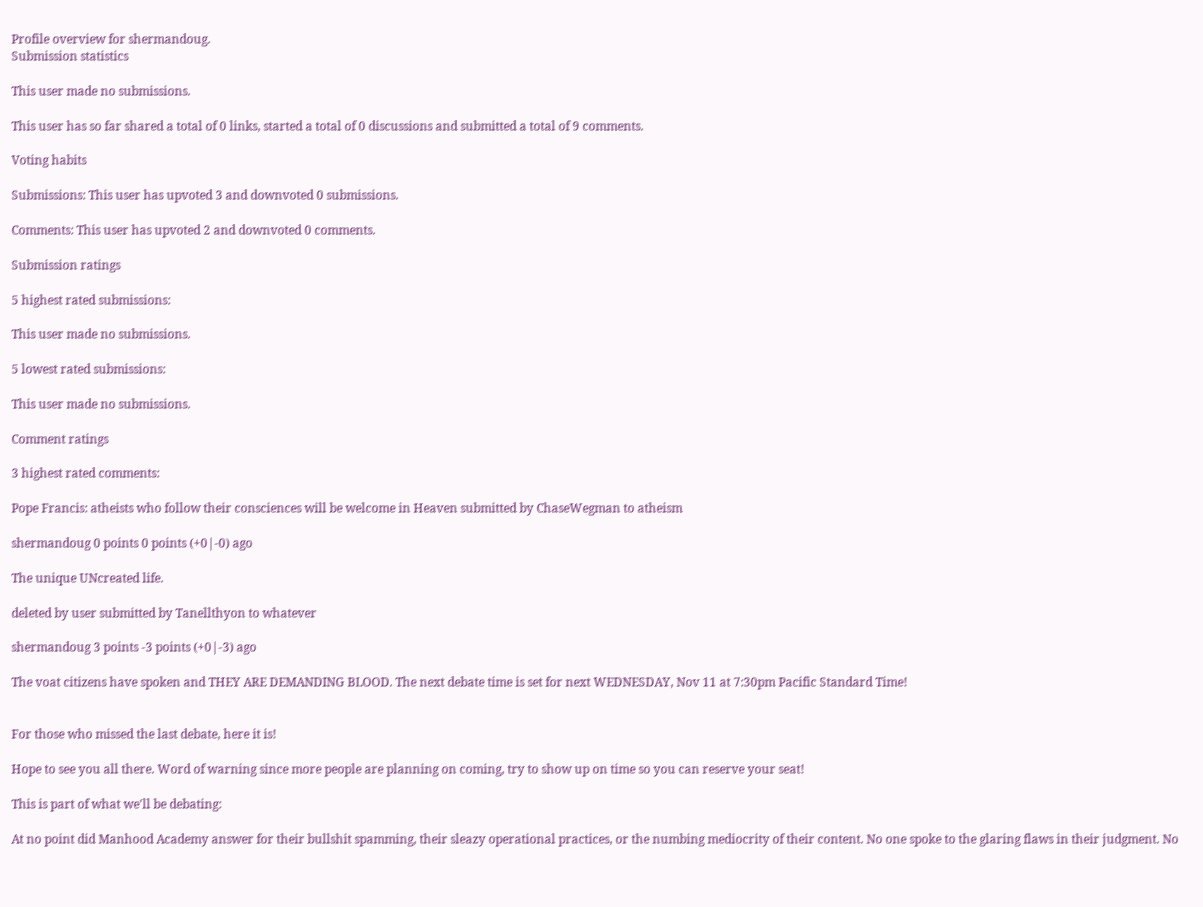Profile overview for shermandoug.
Submission statistics

This user made no submissions.

This user has so far shared a total of 0 links, started a total of 0 discussions and submitted a total of 9 comments.

Voting habits

Submissions: This user has upvoted 3 and downvoted 0 submissions.

Comments: This user has upvoted 2 and downvoted 0 comments.

Submission ratings

5 highest rated submissions:

This user made no submissions.

5 lowest rated submissions:

This user made no submissions.

Comment ratings

3 highest rated comments:

Pope Francis: atheists who follow their consciences will be welcome in Heaven submitted by ChaseWegman to atheism

shermandoug 0 points 0 points (+0|-0) ago

The unique UNcreated life.

deleted by user submitted by Tanellthyon to whatever

shermandoug 3 points -3 points (+0|-3) ago

The voat citizens have spoken and THEY ARE DEMANDING BLOOD. The next debate time is set for next WEDNESDAY, Nov 11 at 7:30pm Pacific Standard Time!


For those who missed the last debate, here it is!

Hope to see you all there. Word of warning since more people are planning on coming, try to show up on time so you can reserve your seat!

This is part of what we'll be debating:

At no point did Manhood Academy answer for their bullshit spamming, their sleazy operational practices, or the numbing mediocrity of their content. No one spoke to the glaring flaws in their judgment. No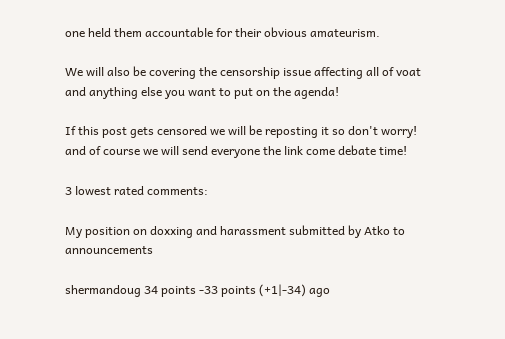one held them accountable for their obvious amateurism.

We will also be covering the censorship issue affecting all of voat and anything else you want to put on the agenda!

If this post gets censored we will be reposting it so don't worry! and of course we will send everyone the link come debate time!

3 lowest rated comments:

My position on doxxing and harassment submitted by Atko to announcements

shermandoug 34 points -33 points (+1|-34) ago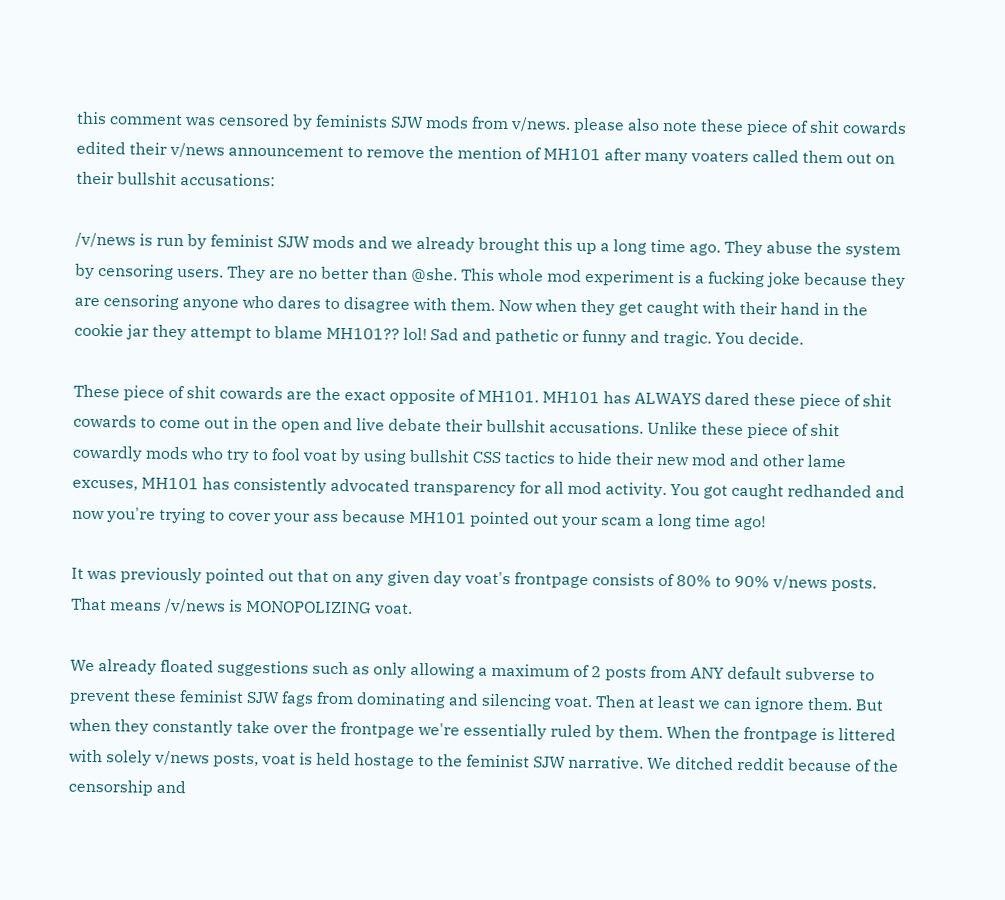this comment was censored by feminists SJW mods from v/news. please also note these piece of shit cowards edited their v/news announcement to remove the mention of MH101 after many voaters called them out on their bullshit accusations:

/v/news is run by feminist SJW mods and we already brought this up a long time ago. They abuse the system by censoring users. They are no better than @she. This whole mod experiment is a fucking joke because they are censoring anyone who dares to disagree with them. Now when they get caught with their hand in the cookie jar they attempt to blame MH101?? lol! Sad and pathetic or funny and tragic. You decide.

These piece of shit cowards are the exact opposite of MH101. MH101 has ALWAYS dared these piece of shit cowards to come out in the open and live debate their bullshit accusations. Unlike these piece of shit cowardly mods who try to fool voat by using bullshit CSS tactics to hide their new mod and other lame excuses, MH101 has consistently advocated transparency for all mod activity. You got caught redhanded and now you're trying to cover your ass because MH101 pointed out your scam a long time ago!

It was previously pointed out that on any given day voat's frontpage consists of 80% to 90% v/news posts. That means /v/news is MONOPOLIZING voat.

We already floated suggestions such as only allowing a maximum of 2 posts from ANY default subverse to prevent these feminist SJW fags from dominating and silencing voat. Then at least we can ignore them. But when they constantly take over the frontpage we're essentially ruled by them. When the frontpage is littered with solely v/news posts, voat is held hostage to the feminist SJW narrative. We ditched reddit because of the censorship and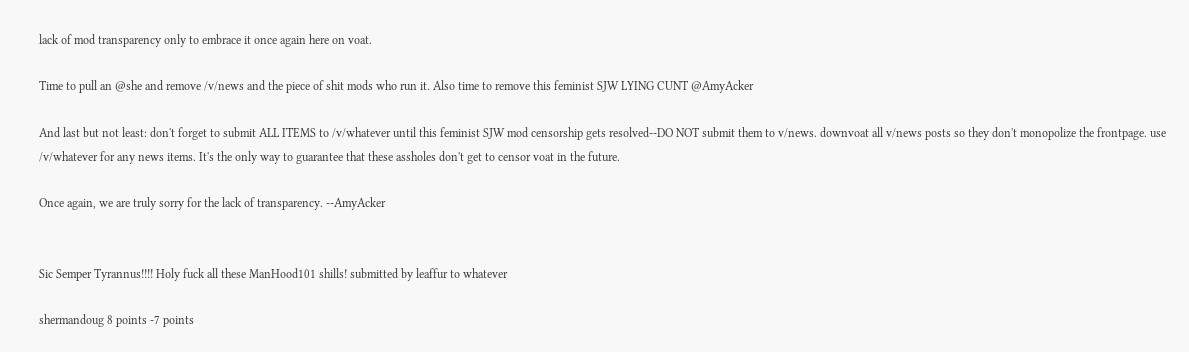lack of mod transparency only to embrace it once again here on voat.

Time to pull an @she and remove /v/news and the piece of shit mods who run it. Also time to remove this feminist SJW LYING CUNT @AmyAcker

And last but not least: don't forget to submit ALL ITEMS to /v/whatever until this feminist SJW mod censorship gets resolved--DO NOT submit them to v/news. downvoat all v/news posts so they don't monopolize the frontpage. use /v/whatever for any news items. It's the only way to guarantee that these assholes don't get to censor voat in the future.

Once again, we are truly sorry for the lack of transparency. --AmyAcker


Sic Semper Tyrannus!!!! Holy fuck all these ManHood101 shills! submitted by leaffur to whatever

shermandoug 8 points -7 points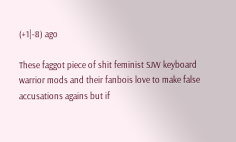(+1|-8) ago

These faggot piece of shit feminist SJW keyboard warrior mods and their fanbois love to make false accusations agains but if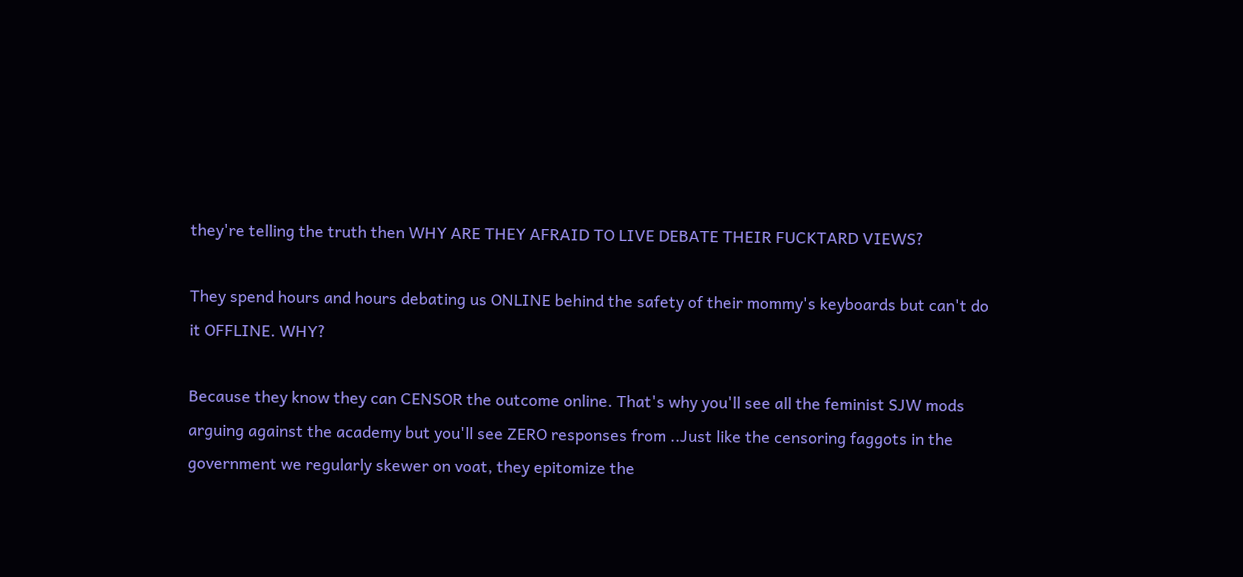they're telling the truth then WHY ARE THEY AFRAID TO LIVE DEBATE THEIR FUCKTARD VIEWS?

They spend hours and hours debating us ONLINE behind the safety of their mommy's keyboards but can't do it OFFLINE. WHY?

Because they know they can CENSOR the outcome online. That's why you'll see all the feminist SJW mods arguing against the academy but you'll see ZERO responses from ..Just like the censoring faggots in the government we regularly skewer on voat, they epitomize the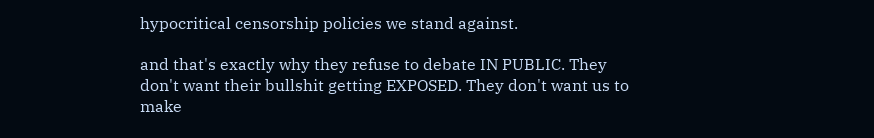hypocritical censorship policies we stand against.

and that's exactly why they refuse to debate IN PUBLIC. They don't want their bullshit getting EXPOSED. They don't want us to make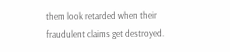them look retarded when their fraudulent claims get destroyed.